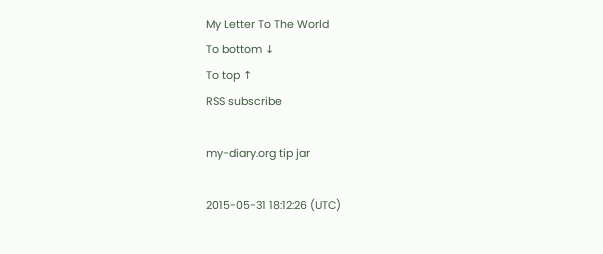My Letter To The World
To bottom ↓
To top ↑
RSS subscribe

my-diary.org tip jar

2015-05-31 18:12:26 (UTC)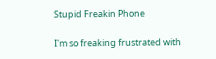Stupid Freakin Phone

I'm so freaking frustrated with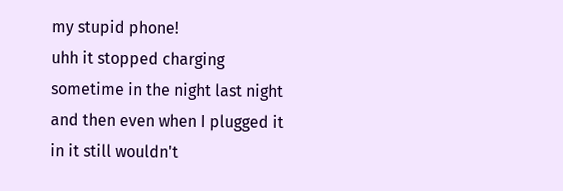my stupid phone!
uhh it stopped charging sometime in the night last night and then even when I plugged it in it still wouldn't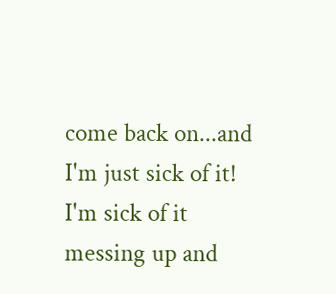come back on...and I'm just sick of it! I'm sick of it messing up and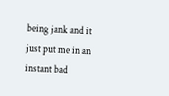being jank and it just put me in an instant bad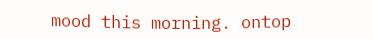mood this morning. ontop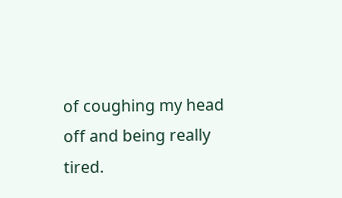of coughing my head off and being really tired.